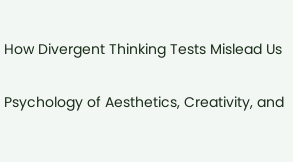How Divergent Thinking Tests Mislead Us

Psychology of Aesthetics, Creativity, and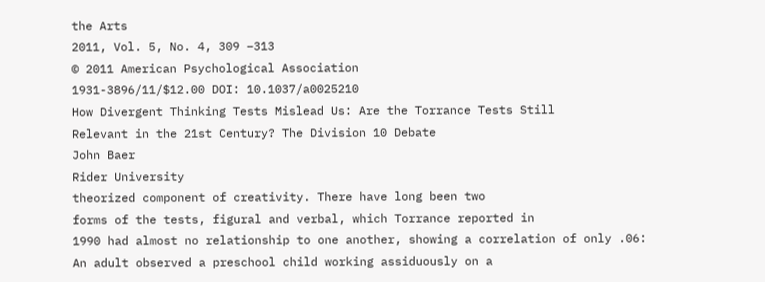the Arts
2011, Vol. 5, No. 4, 309 –313
© 2011 American Psychological Association
1931-3896/11/$12.00 DOI: 10.1037/a0025210
How Divergent Thinking Tests Mislead Us: Are the Torrance Tests Still
Relevant in the 21st Century? The Division 10 Debate
John Baer
Rider University
theorized component of creativity. There have long been two
forms of the tests, figural and verbal, which Torrance reported in
1990 had almost no relationship to one another, showing a correlation of only .06:
An adult observed a preschool child working assiduously on a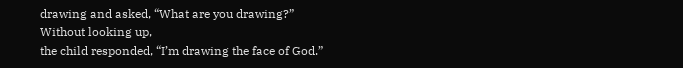drawing and asked, “What are you drawing?” Without looking up,
the child responded, “I’m drawing the face of God.”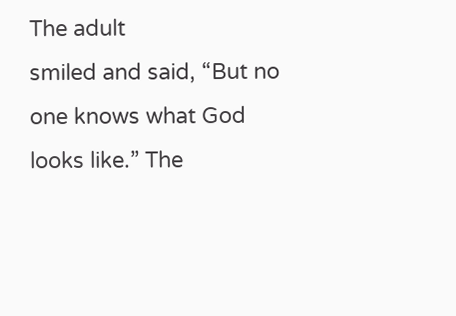The adult
smiled and said, “But no one knows what God looks like.” The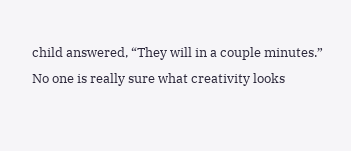child answered, “They will in a couple minutes.”
No one is really sure what creativity looks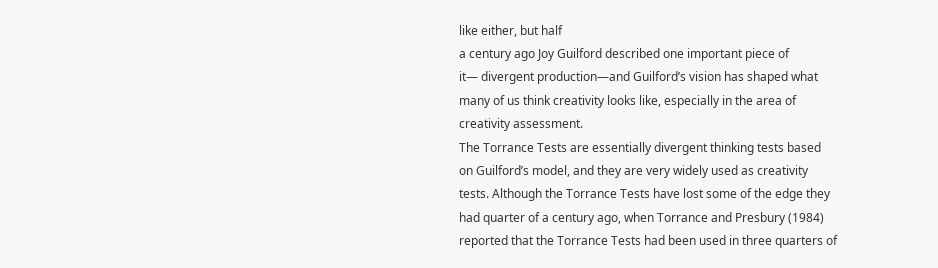like either, but half
a century ago Joy Guilford described one important piece of
it— divergent production—and Guilford’s vision has shaped what
many of us think creativity looks like, especially in the area of
creativity assessment.
The Torrance Tests are essentially divergent thinking tests based
on Guilford’s model, and they are very widely used as creativity
tests. Although the Torrance Tests have lost some of the edge they
had quarter of a century ago, when Torrance and Presbury (1984)
reported that the Torrance Tests had been used in three quarters of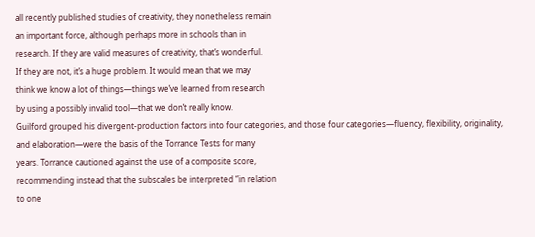all recently published studies of creativity, they nonetheless remain
an important force, although perhaps more in schools than in
research. If they are valid measures of creativity, that’s wonderful.
If they are not, it’s a huge problem. It would mean that we may
think we know a lot of things—things we’ve learned from research
by using a possibly invalid tool—that we don’t really know.
Guilford grouped his divergent-production factors into four categories, and those four categories—fluency, flexibility, originality,
and elaboration—were the basis of the Torrance Tests for many
years. Torrance cautioned against the use of a composite score,
recommending instead that the subscales be interpreted “in relation
to one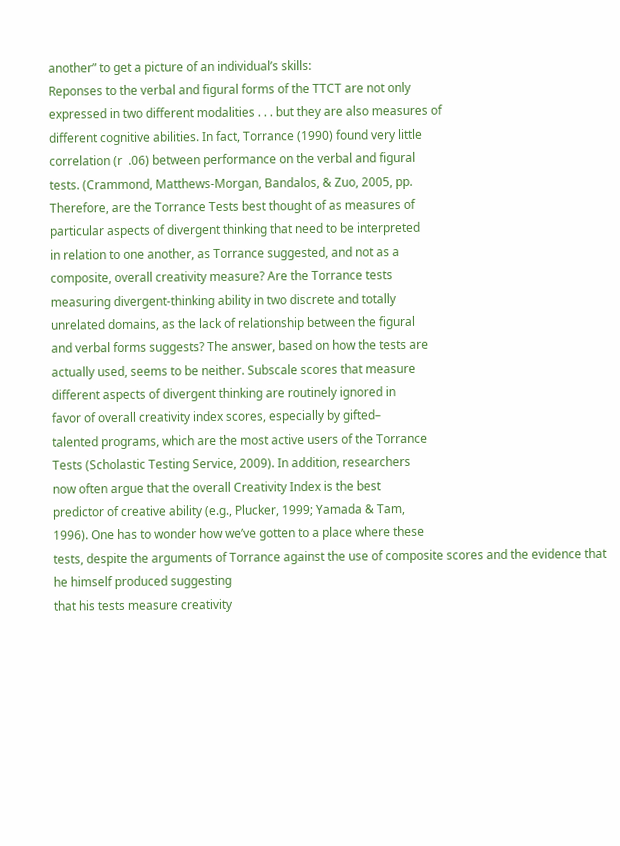another” to get a picture of an individual’s skills:
Reponses to the verbal and figural forms of the TTCT are not only
expressed in two different modalities . . . but they are also measures of
different cognitive abilities. In fact, Torrance (1990) found very little
correlation (r  .06) between performance on the verbal and figural
tests. (Crammond, Matthews-Morgan, Bandalos, & Zuo, 2005, pp.
Therefore, are the Torrance Tests best thought of as measures of
particular aspects of divergent thinking that need to be interpreted
in relation to one another, as Torrance suggested, and not as a
composite, overall creativity measure? Are the Torrance tests
measuring divergent-thinking ability in two discrete and totally
unrelated domains, as the lack of relationship between the figural
and verbal forms suggests? The answer, based on how the tests are
actually used, seems to be neither. Subscale scores that measure
different aspects of divergent thinking are routinely ignored in
favor of overall creativity index scores, especially by gifted–
talented programs, which are the most active users of the Torrance
Tests (Scholastic Testing Service, 2009). In addition, researchers
now often argue that the overall Creativity Index is the best
predictor of creative ability (e.g., Plucker, 1999; Yamada & Tam,
1996). One has to wonder how we’ve gotten to a place where these
tests, despite the arguments of Torrance against the use of composite scores and the evidence that he himself produced suggesting
that his tests measure creativity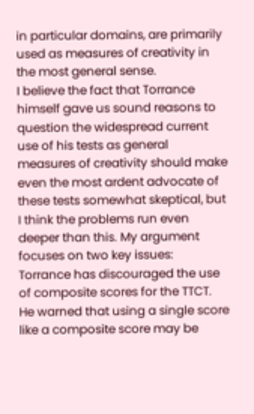in particular domains, are primarily used as measures of creativity in the most general sense.
I believe the fact that Torrance himself gave us sound reasons to
question the widespread current use of his tests as general measures of creativity should make even the most ardent advocate of
these tests somewhat skeptical, but I think the problems run even
deeper than this. My argument focuses on two key issues:
Torrance has discouraged the use of composite scores for the TTCT.
He warned that using a single score like a composite score may be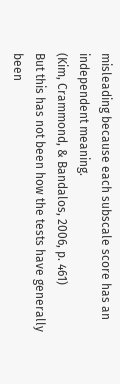misleading because each subscale score has an independent meaning.
(Kim, Crammond, & Bandalos, 2006, p. 461)
But this has not been how the tests have generally been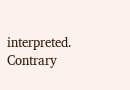interpreted.
Contrary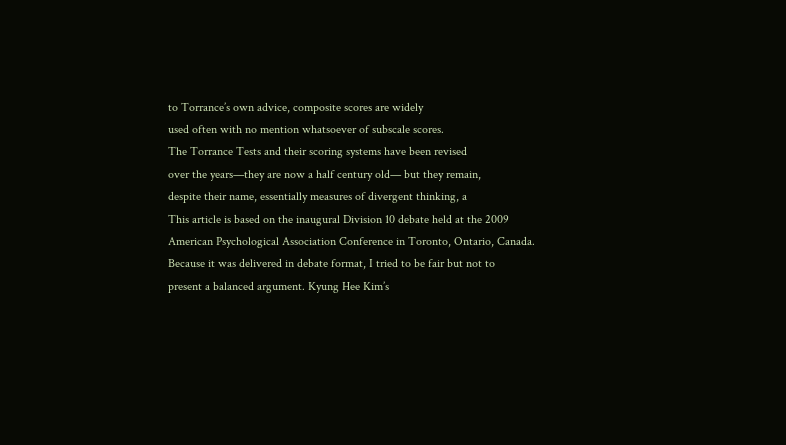to Torrance’s own advice, composite scores are widely
used often with no mention whatsoever of subscale scores.
The Torrance Tests and their scoring systems have been revised
over the years—they are now a half century old— but they remain,
despite their name, essentially measures of divergent thinking, a
This article is based on the inaugural Division 10 debate held at the 2009
American Psychological Association Conference in Toronto, Ontario, Canada. Because it was delivered in debate format, I tried to be fair but not to
present a balanced argument. Kyung Hee Kim’s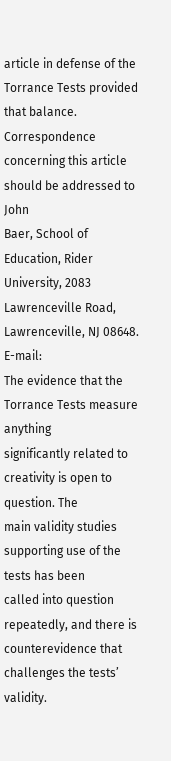article in defense of the
Torrance Tests provided that balance.
Correspondence concerning this article should be addressed to John
Baer, School of Education, Rider University, 2083 Lawrenceville Road,
Lawrenceville, NJ 08648. E-mail:
The evidence that the Torrance Tests measure anything
significantly related to creativity is open to question. The
main validity studies supporting use of the tests has been
called into question repeatedly, and there is counterevidence that challenges the tests’ validity.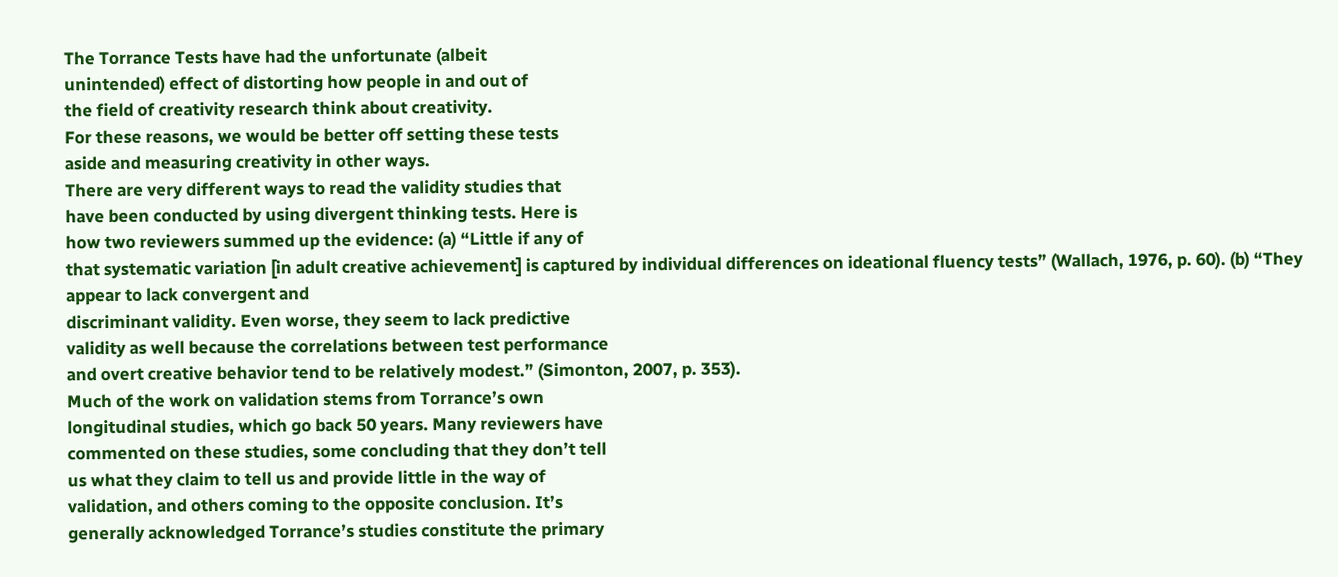The Torrance Tests have had the unfortunate (albeit
unintended) effect of distorting how people in and out of
the field of creativity research think about creativity.
For these reasons, we would be better off setting these tests
aside and measuring creativity in other ways.
There are very different ways to read the validity studies that
have been conducted by using divergent thinking tests. Here is
how two reviewers summed up the evidence: (a) “Little if any of
that systematic variation [in adult creative achievement] is captured by individual differences on ideational fluency tests” (Wallach, 1976, p. 60). (b) “They appear to lack convergent and
discriminant validity. Even worse, they seem to lack predictive
validity as well because the correlations between test performance
and overt creative behavior tend to be relatively modest.” (Simonton, 2007, p. 353).
Much of the work on validation stems from Torrance’s own
longitudinal studies, which go back 50 years. Many reviewers have
commented on these studies, some concluding that they don’t tell
us what they claim to tell us and provide little in the way of
validation, and others coming to the opposite conclusion. It’s
generally acknowledged Torrance’s studies constitute the primary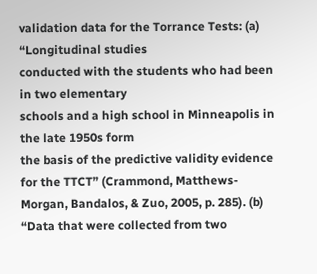validation data for the Torrance Tests: (a) “Longitudinal studies
conducted with the students who had been in two elementary
schools and a high school in Minneapolis in the late 1950s form
the basis of the predictive validity evidence for the TTCT” (Crammond, Matthews-Morgan, Bandalos, & Zuo, 2005, p. 285). (b)
“Data that were collected from two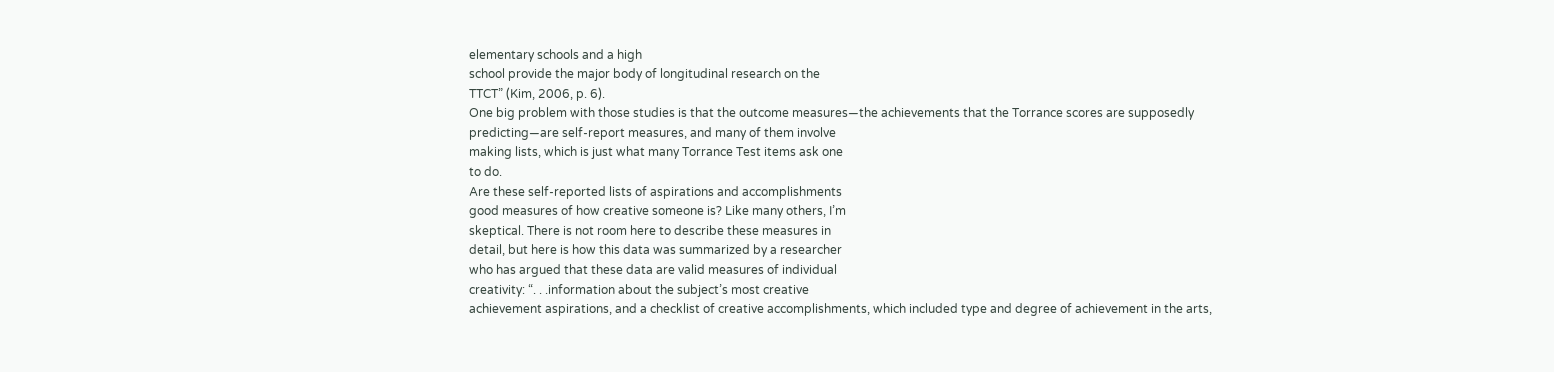elementary schools and a high
school provide the major body of longitudinal research on the
TTCT” (Kim, 2006, p. 6).
One big problem with those studies is that the outcome measures—the achievements that the Torrance scores are supposedly
predicting—are self-report measures, and many of them involve
making lists, which is just what many Torrance Test items ask one
to do.
Are these self-reported lists of aspirations and accomplishments
good measures of how creative someone is? Like many others, I’m
skeptical. There is not room here to describe these measures in
detail, but here is how this data was summarized by a researcher
who has argued that these data are valid measures of individual
creativity: “. . .information about the subject’s most creative
achievement aspirations, and a checklist of creative accomplishments, which included type and degree of achievement in the arts,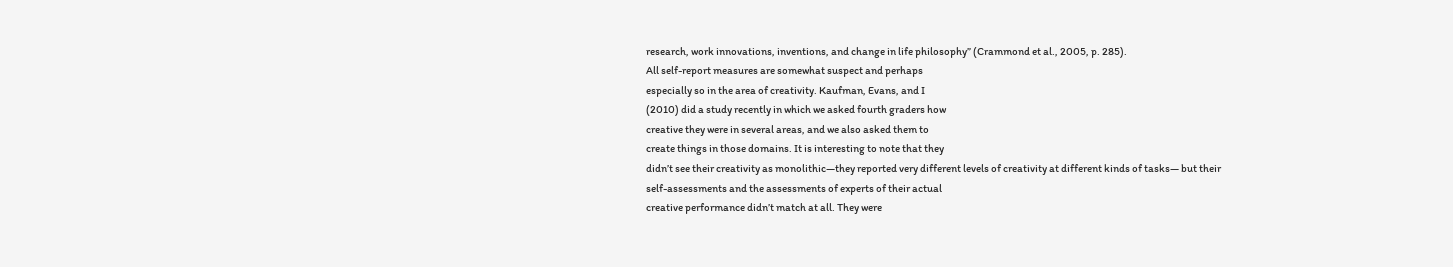research, work innovations, inventions, and change in life philosophy” (Crammond et al., 2005, p. 285).
All self-report measures are somewhat suspect and perhaps
especially so in the area of creativity. Kaufman, Evans, and I
(2010) did a study recently in which we asked fourth graders how
creative they were in several areas, and we also asked them to
create things in those domains. It is interesting to note that they
didn’t see their creativity as monolithic—they reported very different levels of creativity at different kinds of tasks— but their
self-assessments and the assessments of experts of their actual
creative performance didn’t match at all. They were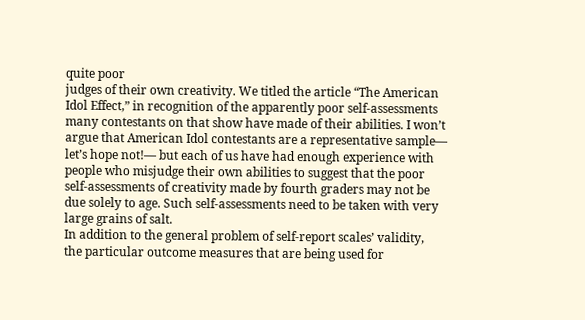quite poor
judges of their own creativity. We titled the article “The American
Idol Effect,” in recognition of the apparently poor self-assessments
many contestants on that show have made of their abilities. I won’t
argue that American Idol contestants are a representative sample—
let’s hope not!— but each of us have had enough experience with
people who misjudge their own abilities to suggest that the poor
self-assessments of creativity made by fourth graders may not be
due solely to age. Such self-assessments need to be taken with very
large grains of salt.
In addition to the general problem of self-report scales’ validity,
the particular outcome measures that are being used for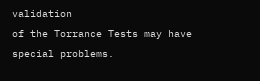validation
of the Torrance Tests may have special problems.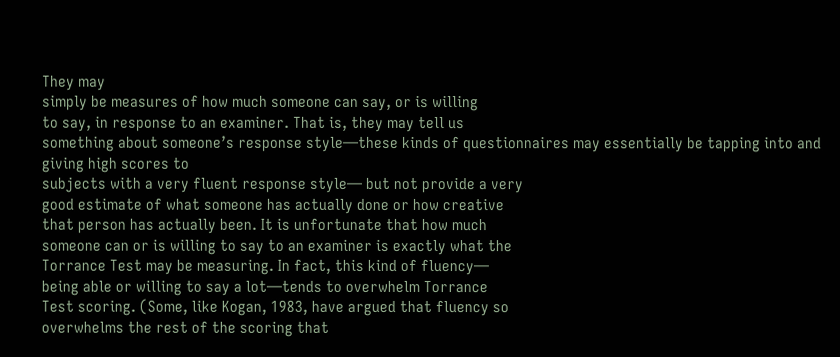They may
simply be measures of how much someone can say, or is willing
to say, in response to an examiner. That is, they may tell us
something about someone’s response style—these kinds of questionnaires may essentially be tapping into and giving high scores to
subjects with a very fluent response style— but not provide a very
good estimate of what someone has actually done or how creative
that person has actually been. It is unfortunate that how much
someone can or is willing to say to an examiner is exactly what the
Torrance Test may be measuring. In fact, this kind of fluency—
being able or willing to say a lot—tends to overwhelm Torrance
Test scoring. (Some, like Kogan, 1983, have argued that fluency so
overwhelms the rest of the scoring that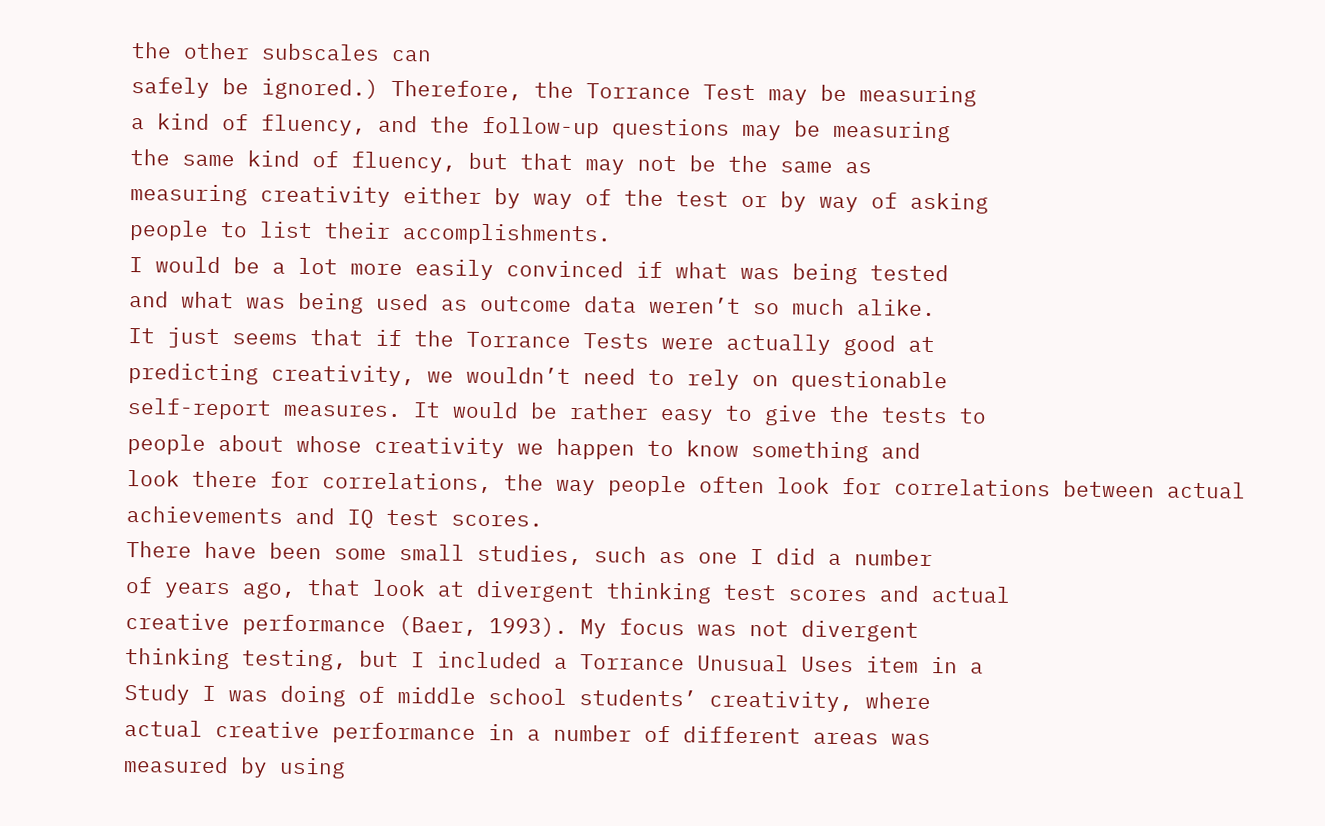the other subscales can
safely be ignored.) Therefore, the Torrance Test may be measuring
a kind of fluency, and the follow-up questions may be measuring
the same kind of fluency, but that may not be the same as
measuring creativity either by way of the test or by way of asking
people to list their accomplishments.
I would be a lot more easily convinced if what was being tested
and what was being used as outcome data weren’t so much alike.
It just seems that if the Torrance Tests were actually good at
predicting creativity, we wouldn’t need to rely on questionable
self-report measures. It would be rather easy to give the tests to
people about whose creativity we happen to know something and
look there for correlations, the way people often look for correlations between actual achievements and IQ test scores.
There have been some small studies, such as one I did a number
of years ago, that look at divergent thinking test scores and actual
creative performance (Baer, 1993). My focus was not divergent
thinking testing, but I included a Torrance Unusual Uses item in a
Study I was doing of middle school students’ creativity, where
actual creative performance in a number of different areas was
measured by using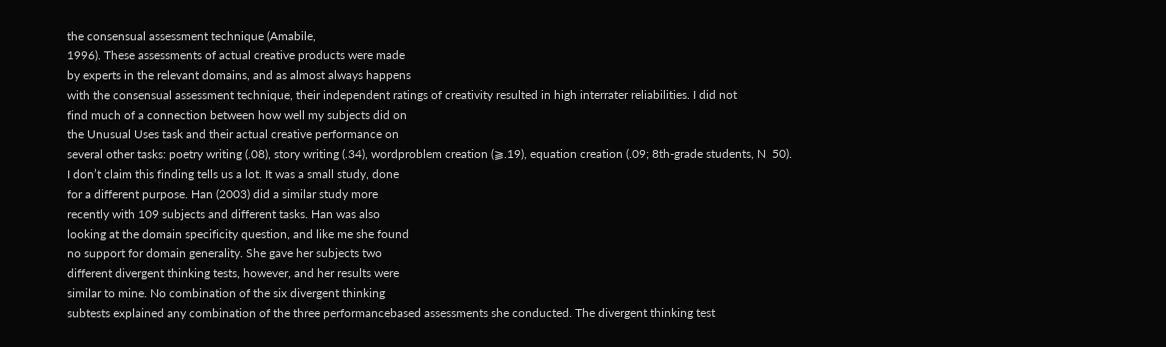the consensual assessment technique (Amabile,
1996). These assessments of actual creative products were made
by experts in the relevant domains, and as almost always happens
with the consensual assessment technique, their independent ratings of creativity resulted in high interrater reliabilities. I did not
find much of a connection between how well my subjects did on
the Unusual Uses task and their actual creative performance on
several other tasks: poetry writing (.08), story writing (.34), wordproblem creation (⫺.19), equation creation (.09; 8th-grade students, N  50).
I don’t claim this finding tells us a lot. It was a small study, done
for a different purpose. Han (2003) did a similar study more
recently with 109 subjects and different tasks. Han was also
looking at the domain specificity question, and like me she found
no support for domain generality. She gave her subjects two
different divergent thinking tests, however, and her results were
similar to mine. No combination of the six divergent thinking
subtests explained any combination of the three performancebased assessments she conducted. The divergent thinking test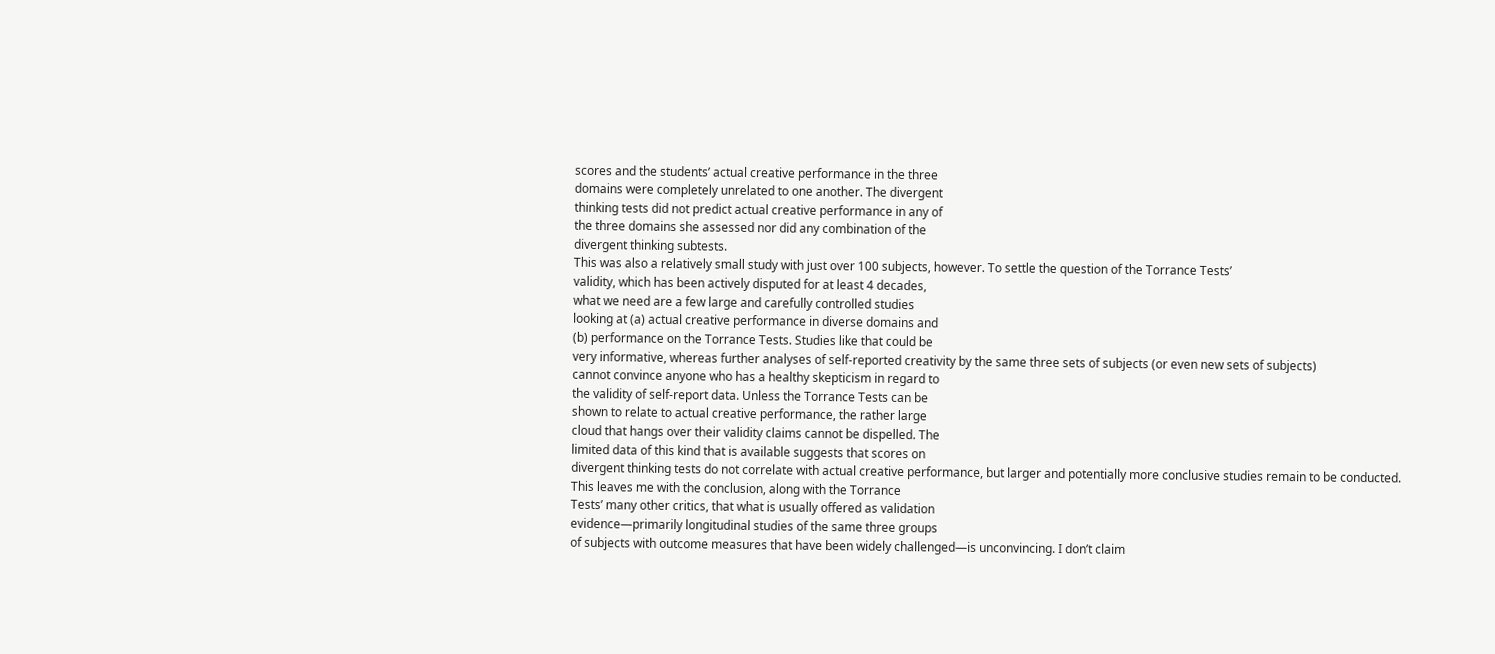scores and the students’ actual creative performance in the three
domains were completely unrelated to one another. The divergent
thinking tests did not predict actual creative performance in any of
the three domains she assessed nor did any combination of the
divergent thinking subtests.
This was also a relatively small study with just over 100 subjects, however. To settle the question of the Torrance Tests’
validity, which has been actively disputed for at least 4 decades,
what we need are a few large and carefully controlled studies
looking at (a) actual creative performance in diverse domains and
(b) performance on the Torrance Tests. Studies like that could be
very informative, whereas further analyses of self-reported creativity by the same three sets of subjects (or even new sets of subjects)
cannot convince anyone who has a healthy skepticism in regard to
the validity of self-report data. Unless the Torrance Tests can be
shown to relate to actual creative performance, the rather large
cloud that hangs over their validity claims cannot be dispelled. The
limited data of this kind that is available suggests that scores on
divergent thinking tests do not correlate with actual creative performance, but larger and potentially more conclusive studies remain to be conducted.
This leaves me with the conclusion, along with the Torrance
Tests’ many other critics, that what is usually offered as validation
evidence—primarily longitudinal studies of the same three groups
of subjects with outcome measures that have been widely challenged—is unconvincing. I don’t claim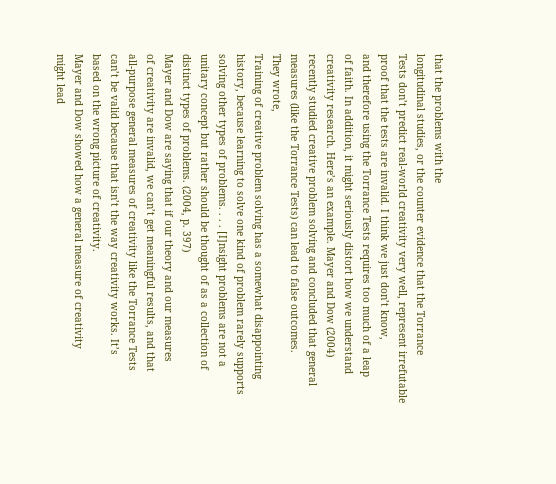that the problems with the
longitudinal studies, or the counter evidence that the Torrance
Tests don’t predict real-world creativity very well, represent irrefutable proof that the tests are invalid. I think we just don’t know,
and therefore using the Torrance Tests requires too much of a leap
of faith. In addition, it might seriously distort how we understand
creativity research. Here’s an example. Mayer and Dow (2004)
recently studied creative problem solving and concluded that general measures (like the Torrance Tests) can lead to false outcomes.
They wrote,
Training of creative problem solving has a somewhat disappointing
history, because learning to solve one kind of problem rarely supports
solving other types of problems. . . . [I]nsight problems are not a
unitary concept but rather should be thought of as a collection of
distinct types of problems. (2004, p. 397)
Mayer and Dow are saying that if our theory and our measures
of creativity are invalid, we can’t get meaningful results, and that
all-purpose general measures of creativity like the Torrance Tests
can’t be valid because that isn’t the way creativity works. It’s
based on the wrong picture of creativity.
Mayer and Dow showed how a general measure of creativity
might lead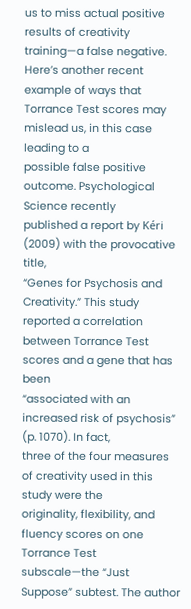us to miss actual positive results of creativity training—a false negative. Here’s another recent example of ways that
Torrance Test scores may mislead us, in this case leading to a
possible false positive outcome. Psychological Science recently
published a report by Kéri (2009) with the provocative title,
“Genes for Psychosis and Creativity.” This study reported a correlation between Torrance Test scores and a gene that has been
“associated with an increased risk of psychosis” (p. 1070). In fact,
three of the four measures of creativity used in this study were the
originality, flexibility, and fluency scores on one Torrance Test
subscale—the “Just Suppose” subtest. The author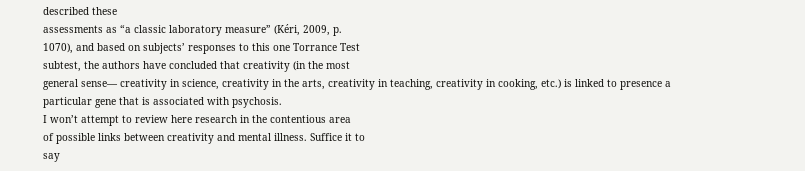described these
assessments as “a classic laboratory measure” (Kéri, 2009, p.
1070), and based on subjects’ responses to this one Torrance Test
subtest, the authors have concluded that creativity (in the most
general sense— creativity in science, creativity in the arts, creativity in teaching, creativity in cooking, etc.) is linked to presence a
particular gene that is associated with psychosis.
I won’t attempt to review here research in the contentious area
of possible links between creativity and mental illness. Suffice it to
say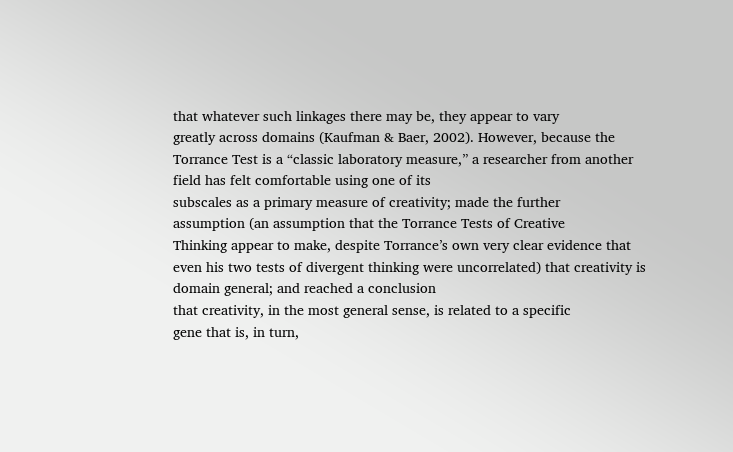that whatever such linkages there may be, they appear to vary
greatly across domains (Kaufman & Baer, 2002). However, because the Torrance Test is a “classic laboratory measure,” a researcher from another field has felt comfortable using one of its
subscales as a primary measure of creativity; made the further
assumption (an assumption that the Torrance Tests of Creative
Thinking appear to make, despite Torrance’s own very clear evidence that even his two tests of divergent thinking were uncorrelated) that creativity is domain general; and reached a conclusion
that creativity, in the most general sense, is related to a specific
gene that is, in turn,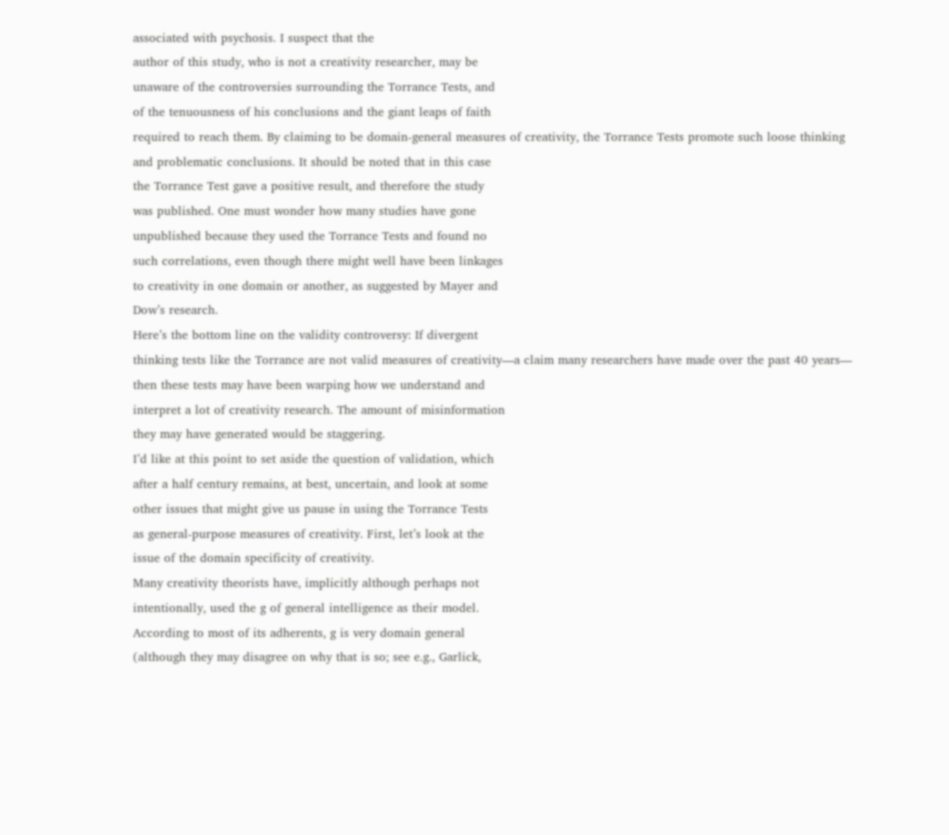associated with psychosis. I suspect that the
author of this study, who is not a creativity researcher, may be
unaware of the controversies surrounding the Torrance Tests, and
of the tenuousness of his conclusions and the giant leaps of faith
required to reach them. By claiming to be domain-general measures of creativity, the Torrance Tests promote such loose thinking
and problematic conclusions. It should be noted that in this case
the Torrance Test gave a positive result, and therefore the study
was published. One must wonder how many studies have gone
unpublished because they used the Torrance Tests and found no
such correlations, even though there might well have been linkages
to creativity in one domain or another, as suggested by Mayer and
Dow’s research.
Here’s the bottom line on the validity controversy: If divergent
thinking tests like the Torrance are not valid measures of creativity—a claim many researchers have made over the past 40 years—
then these tests may have been warping how we understand and
interpret a lot of creativity research. The amount of misinformation
they may have generated would be staggering.
I’d like at this point to set aside the question of validation, which
after a half century remains, at best, uncertain, and look at some
other issues that might give us pause in using the Torrance Tests
as general-purpose measures of creativity. First, let’s look at the
issue of the domain specificity of creativity.
Many creativity theorists have, implicitly although perhaps not
intentionally, used the g of general intelligence as their model.
According to most of its adherents, g is very domain general
(although they may disagree on why that is so; see e.g., Garlick,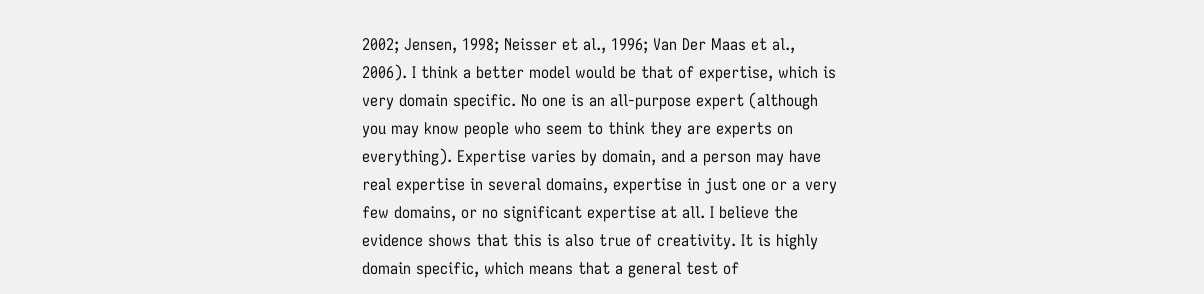2002; Jensen, 1998; Neisser et al., 1996; Van Der Maas et al.,
2006). I think a better model would be that of expertise, which is
very domain specific. No one is an all-purpose expert (although
you may know people who seem to think they are experts on
everything). Expertise varies by domain, and a person may have
real expertise in several domains, expertise in just one or a very
few domains, or no significant expertise at all. I believe the
evidence shows that this is also true of creativity. It is highly
domain specific, which means that a general test of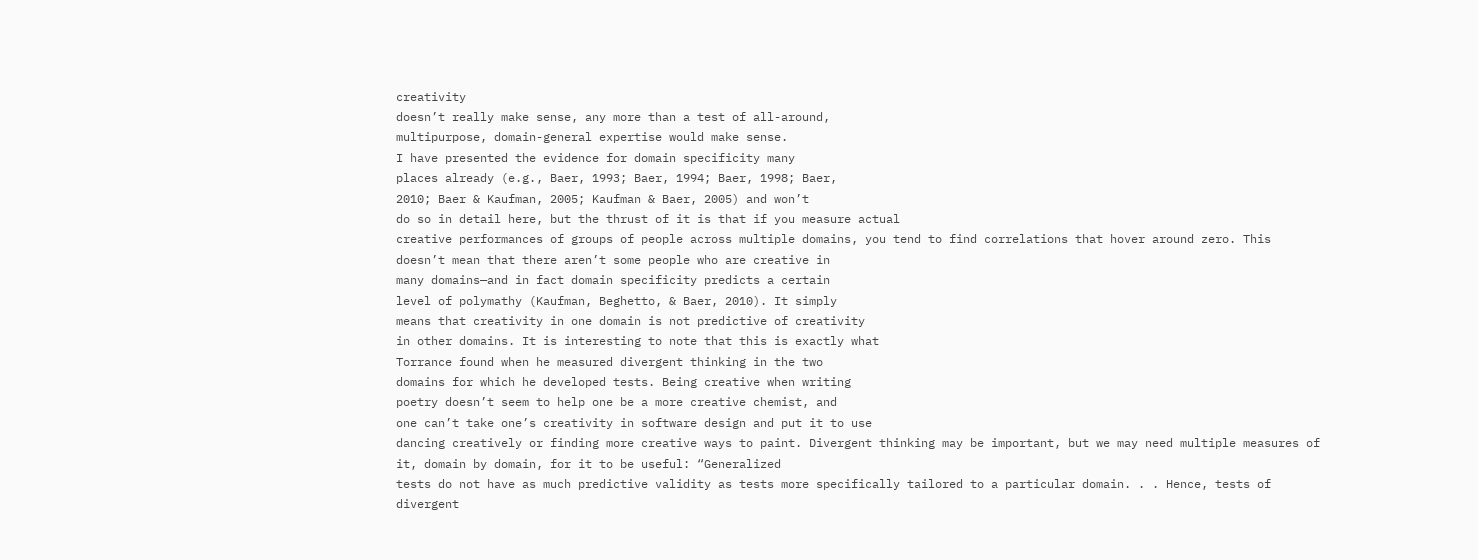creativity
doesn’t really make sense, any more than a test of all-around,
multipurpose, domain-general expertise would make sense.
I have presented the evidence for domain specificity many
places already (e.g., Baer, 1993; Baer, 1994; Baer, 1998; Baer,
2010; Baer & Kaufman, 2005; Kaufman & Baer, 2005) and won’t
do so in detail here, but the thrust of it is that if you measure actual
creative performances of groups of people across multiple domains, you tend to find correlations that hover around zero. This
doesn’t mean that there aren’t some people who are creative in
many domains—and in fact domain specificity predicts a certain
level of polymathy (Kaufman, Beghetto, & Baer, 2010). It simply
means that creativity in one domain is not predictive of creativity
in other domains. It is interesting to note that this is exactly what
Torrance found when he measured divergent thinking in the two
domains for which he developed tests. Being creative when writing
poetry doesn’t seem to help one be a more creative chemist, and
one can’t take one’s creativity in software design and put it to use
dancing creatively or finding more creative ways to paint. Divergent thinking may be important, but we may need multiple measures of it, domain by domain, for it to be useful: “Generalized
tests do not have as much predictive validity as tests more specifically tailored to a particular domain. . . Hence, tests of divergent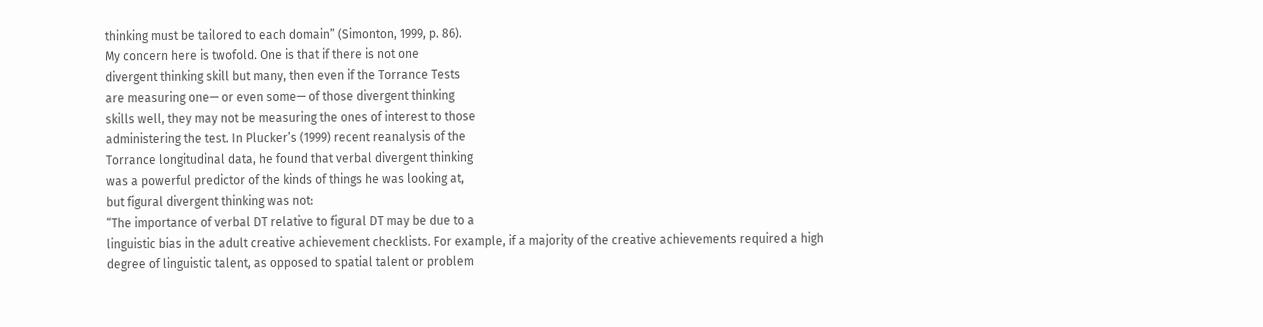thinking must be tailored to each domain” (Simonton, 1999, p. 86).
My concern here is twofold. One is that if there is not one
divergent thinking skill but many, then even if the Torrance Tests
are measuring one— or even some— of those divergent thinking
skills well, they may not be measuring the ones of interest to those
administering the test. In Plucker’s (1999) recent reanalysis of the
Torrance longitudinal data, he found that verbal divergent thinking
was a powerful predictor of the kinds of things he was looking at,
but figural divergent thinking was not:
“The importance of verbal DT relative to figural DT may be due to a
linguistic bias in the adult creative achievement checklists. For example, if a majority of the creative achievements required a high
degree of linguistic talent, as opposed to spatial talent or problem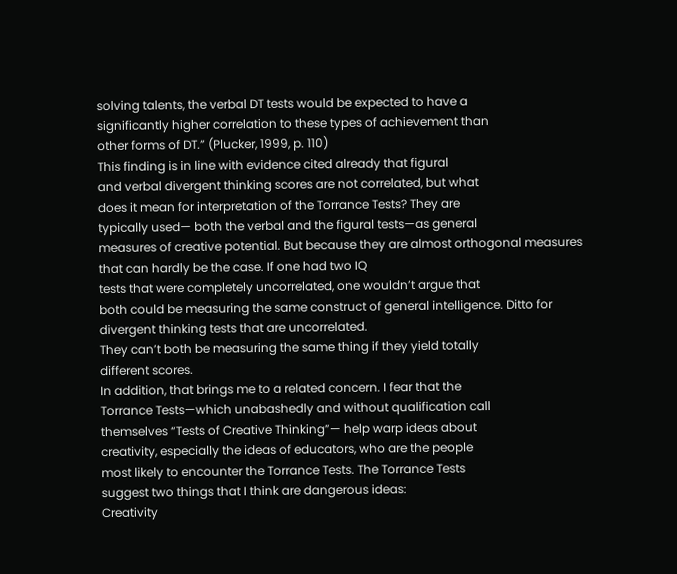solving talents, the verbal DT tests would be expected to have a
significantly higher correlation to these types of achievement than
other forms of DT.” (Plucker, 1999, p. 110)
This finding is in line with evidence cited already that figural
and verbal divergent thinking scores are not correlated, but what
does it mean for interpretation of the Torrance Tests? They are
typically used— both the verbal and the figural tests—as general
measures of creative potential. But because they are almost orthogonal measures that can hardly be the case. If one had two IQ
tests that were completely uncorrelated, one wouldn’t argue that
both could be measuring the same construct of general intelligence. Ditto for divergent thinking tests that are uncorrelated.
They can’t both be measuring the same thing if they yield totally
different scores.
In addition, that brings me to a related concern. I fear that the
Torrance Tests—which unabashedly and without qualification call
themselves “Tests of Creative Thinking”— help warp ideas about
creativity, especially the ideas of educators, who are the people
most likely to encounter the Torrance Tests. The Torrance Tests
suggest two things that I think are dangerous ideas:
Creativity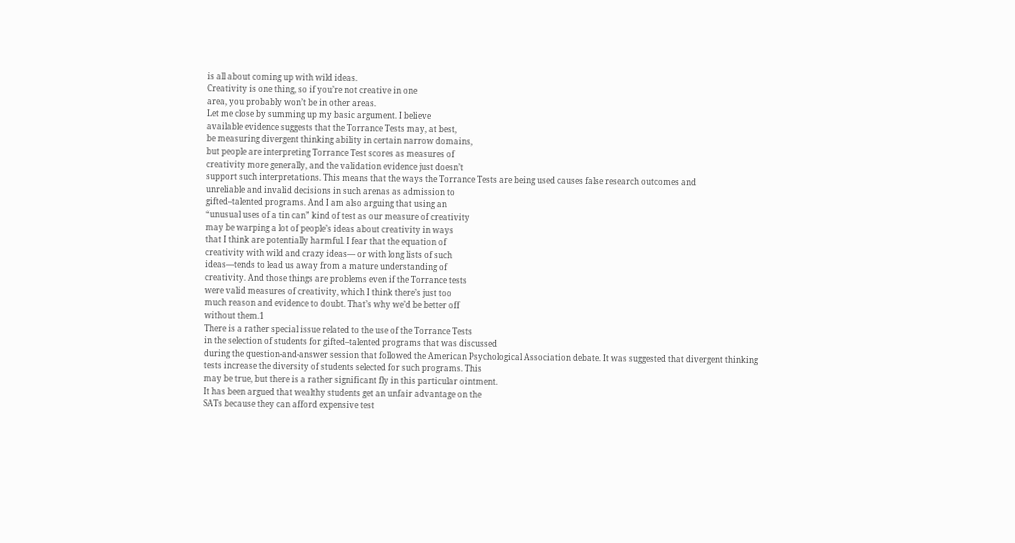is all about coming up with wild ideas.
Creativity is one thing, so if you’re not creative in one
area, you probably won’t be in other areas.
Let me close by summing up my basic argument. I believe
available evidence suggests that the Torrance Tests may, at best,
be measuring divergent thinking ability in certain narrow domains,
but people are interpreting Torrance Test scores as measures of
creativity more generally, and the validation evidence just doesn’t
support such interpretations. This means that the ways the Torrance Tests are being used causes false research outcomes and
unreliable and invalid decisions in such arenas as admission to
gifted–talented programs. And I am also arguing that using an
“unusual uses of a tin can” kind of test as our measure of creativity
may be warping a lot of people’s ideas about creativity in ways
that I think are potentially harmful. I fear that the equation of
creativity with wild and crazy ideas— or with long lists of such
ideas—tends to lead us away from a mature understanding of
creativity. And those things are problems even if the Torrance tests
were valid measures of creativity, which I think there’s just too
much reason and evidence to doubt. That’s why we’d be better off
without them.1
There is a rather special issue related to the use of the Torrance Tests
in the selection of students for gifted–talented programs that was discussed
during the question-and-answer session that followed the American Psychological Association debate. It was suggested that divergent thinking
tests increase the diversity of students selected for such programs. This
may be true, but there is a rather significant fly in this particular ointment.
It has been argued that wealthy students get an unfair advantage on the
SATs because they can afford expensive test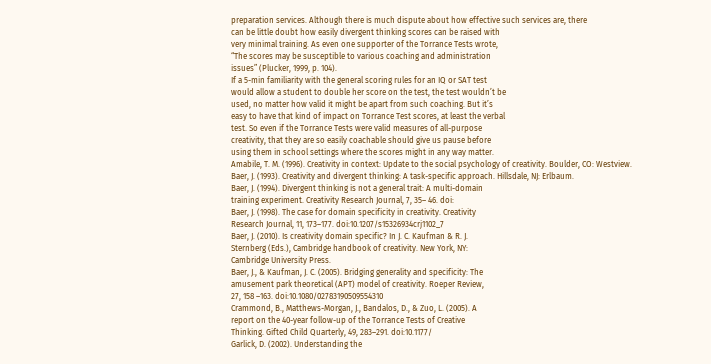preparation services. Although there is much dispute about how effective such services are, there
can be little doubt how easily divergent thinking scores can be raised with
very minimal training. As even one supporter of the Torrance Tests wrote,
“The scores may be susceptible to various coaching and administration
issues” (Plucker, 1999, p. 104).
If a 5-min familiarity with the general scoring rules for an IQ or SAT test
would allow a student to double her score on the test, the test wouldn’t be
used, no matter how valid it might be apart from such coaching. But it’s
easy to have that kind of impact on Torrance Test scores, at least the verbal
test. So even if the Torrance Tests were valid measures of all-purpose
creativity, that they are so easily coachable should give us pause before
using them in school settings where the scores might in any way matter.
Amabile, T. M. (1996). Creativity in context: Update to the social psychology of creativity. Boulder, CO: Westview.
Baer, J. (1993). Creativity and divergent thinking: A task-specific approach. Hillsdale, NJ: Erlbaum.
Baer, J. (1994). Divergent thinking is not a general trait: A multi-domain
training experiment. Creativity Research Journal, 7, 35– 46. doi:
Baer, J. (1998). The case for domain specificity in creativity. Creativity
Research Journal, 11, 173–177. doi:10.1207/s15326934crj1102_7
Baer, J. (2010). Is creativity domain specific? In J. C. Kaufman & R. J.
Sternberg (Eds.), Cambridge handbook of creativity. New York, NY:
Cambridge University Press.
Baer, J., & Kaufman, J. C. (2005). Bridging generality and specificity: The
amusement park theoretical (APT) model of creativity. Roeper Review,
27, 158 –163. doi:10.1080/02783190509554310
Crammond, B., Matthews-Morgan, J., Bandalos, D., & Zuo, L. (2005). A
report on the 40-year follow-up of the Torrance Tests of Creative
Thinking. Gifted Child Quarterly, 49, 283–291. doi:10.1177/
Garlick, D. (2002). Understanding the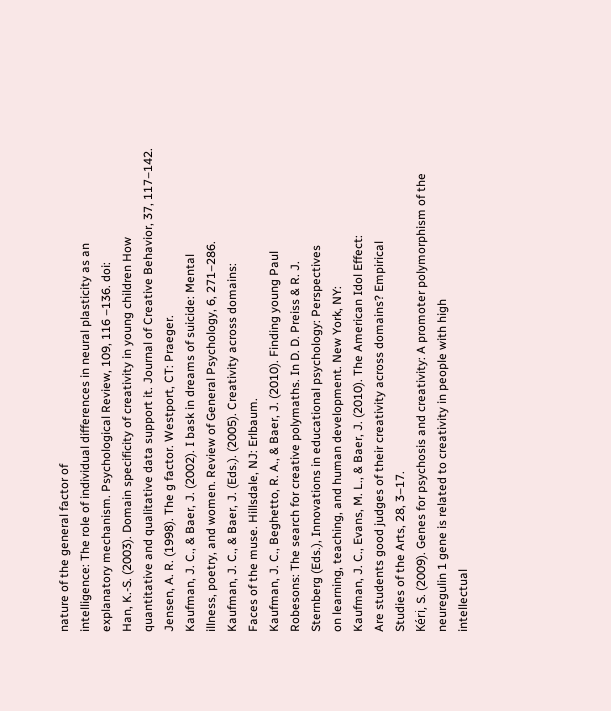nature of the general factor of
intelligence: The role of individual differences in neural plasticity as an
explanatory mechanism. Psychological Review, 109, 116 –136. doi:
Han, K.-S. (2003). Domain specificity of creativity in young children How
quantitative and qualitative data support it. Journal of Creative Behavior, 37, 117–142.
Jensen, A. R. (1998). The g factor. Westport, CT: Praeger.
Kaufman, J. C., & Baer, J. (2002). I bask in dreams of suicide: Mental
illness, poetry, and women. Review of General Psychology, 6, 271–286.
Kaufman, J. C., & Baer, J. (Eds.). (2005). Creativity across domains:
Faces of the muse. Hillsdale, NJ: Erlbaum.
Kaufman, J. C., Beghetto, R. A., & Baer, J. (2010). Finding young Paul
Robesons: The search for creative polymaths. In D. D. Preiss & R. J.
Sternberg (Eds.), Innovations in educational psychology: Perspectives
on learning, teaching, and human development. New York, NY:
Kaufman, J. C., Evans, M. L., & Baer, J. (2010). The American Idol Effect:
Are students good judges of their creativity across domains? Empirical
Studies of the Arts, 28, 3–17.
Kéri, S. (2009). Genes for psychosis and creativity: A promoter polymorphism of the neuregulin 1 gene is related to creativity in people with high
intellectual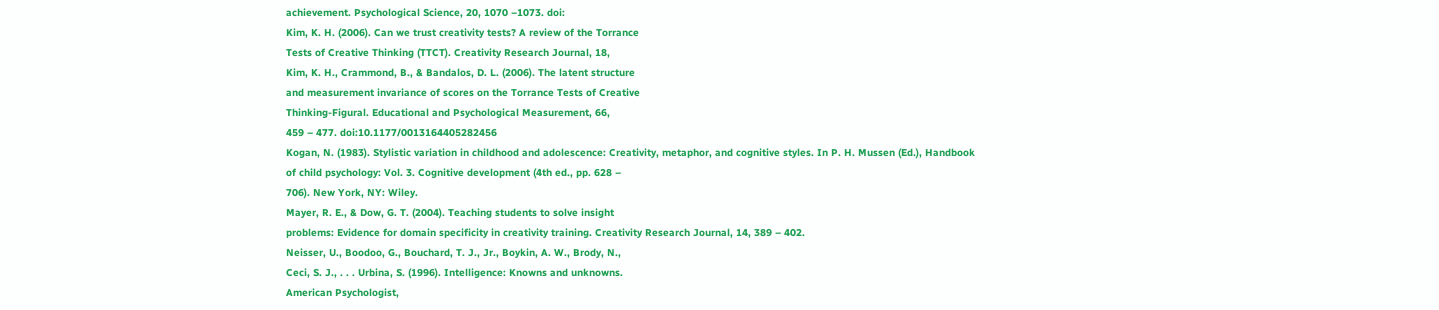achievement. Psychological Science, 20, 1070 –1073. doi:
Kim, K. H. (2006). Can we trust creativity tests? A review of the Torrance
Tests of Creative Thinking (TTCT). Creativity Research Journal, 18,
Kim, K. H., Crammond, B., & Bandalos, D. L. (2006). The latent structure
and measurement invariance of scores on the Torrance Tests of Creative
Thinking-Figural. Educational and Psychological Measurement, 66,
459 – 477. doi:10.1177/0013164405282456
Kogan, N. (1983). Stylistic variation in childhood and adolescence: Creativity, metaphor, and cognitive styles. In P. H. Mussen (Ed.), Handbook
of child psychology: Vol. 3. Cognitive development (4th ed., pp. 628 –
706). New York, NY: Wiley.
Mayer, R. E., & Dow, G. T. (2004). Teaching students to solve insight
problems: Evidence for domain specificity in creativity training. Creativity Research Journal, 14, 389 – 402.
Neisser, U., Boodoo, G., Bouchard, T. J., Jr., Boykin, A. W., Brody, N.,
Ceci, S. J., . . . Urbina, S. (1996). Intelligence: Knowns and unknowns.
American Psychologist,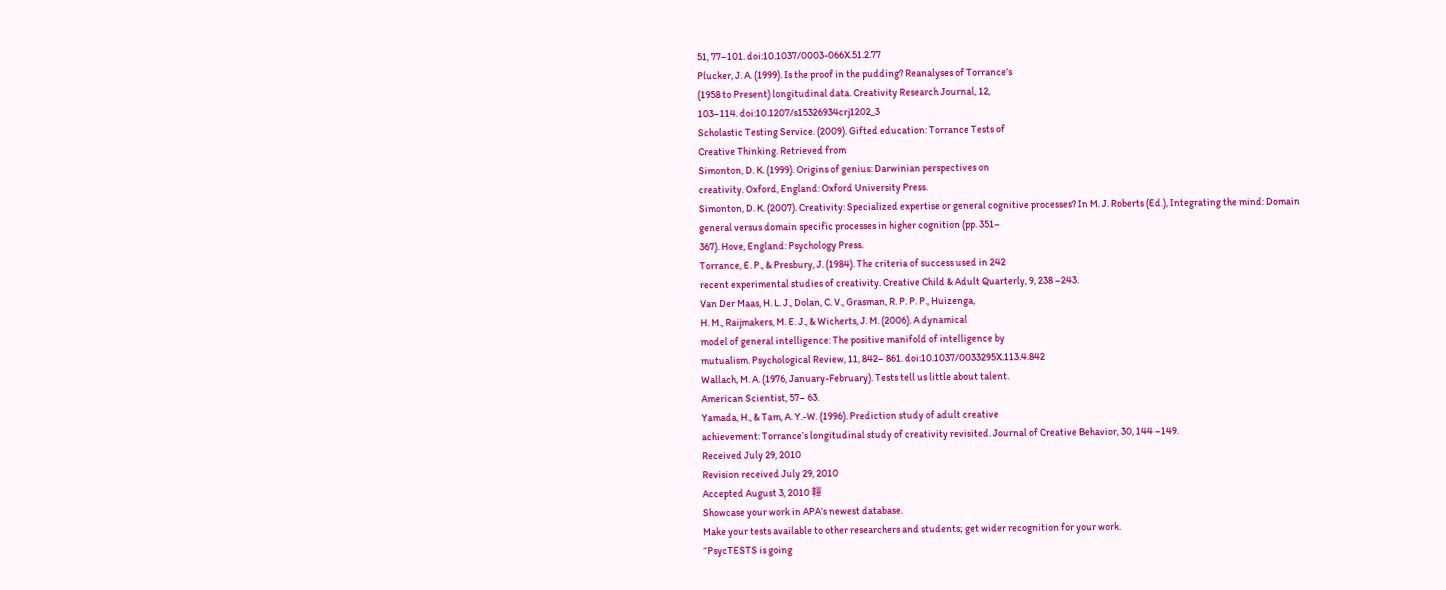51, 77–101. doi:10.1037/0003-066X.51.2.77
Plucker, J. A. (1999). Is the proof in the pudding? Reanalyses of Torrance’s
(1958 to Present) longitudinal data. Creativity Research Journal, 12,
103–114. doi:10.1207/s15326934crj1202_3
Scholastic Testing Service. (2009). Gifted education: Torrance Tests of
Creative Thinking. Retrieved from
Simonton, D. K. (1999). Origins of genius: Darwinian perspectives on
creativity. Oxford, England: Oxford University Press.
Simonton, D. K. (2007). Creativity: Specialized expertise or general cognitive processes? In M. J. Roberts (Ed.), Integrating the mind: Domain
general versus domain specific processes in higher cognition (pp. 351–
367). Hove, England: Psychology Press.
Torrance, E. P., & Presbury, J. (1984). The criteria of success used in 242
recent experimental studies of creativity. Creative Child & Adult Quarterly, 9, 238 –243.
Van Der Maas, H. L. J., Dolan, C. V., Grasman, R. P. P. P., Huizenga,
H. M., Raijmakers, M. E. J., & Wicherts, J. M. (2006). A dynamical
model of general intelligence: The positive manifold of intelligence by
mutualism. Psychological Review, 11, 842– 861. doi:10.1037/0033295X.113.4.842
Wallach, M. A. (1976, January-February). Tests tell us little about talent.
American Scientist, 57– 63.
Yamada, H., & Tam, A. Y.-W. (1996). Prediction study of adult creative
achievement: Torrance’s longitudinal study of creativity revisited. Journal of Creative Behavior, 30, 144 –149.
Received July 29, 2010
Revision received July 29, 2010
Accepted August 3, 2010 䡲
Showcase your work in APA’s newest database.
Make your tests available to other researchers and students; get wider recognition for your work.
“PsycTESTS is going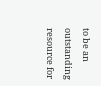to be an outstanding resource for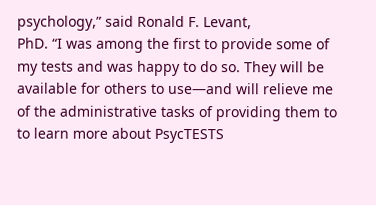psychology,” said Ronald F. Levant,
PhD. “I was among the first to provide some of my tests and was happy to do so. They will be
available for others to use—and will relieve me of the administrative tasks of providing them to
to learn more about PsycTESTS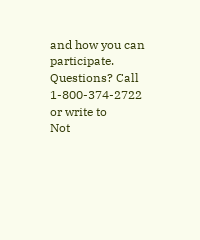and how you can participate.
Questions? Call 1-800-374-2722 or write to
Not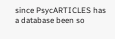since PsycARTICLES has a database been so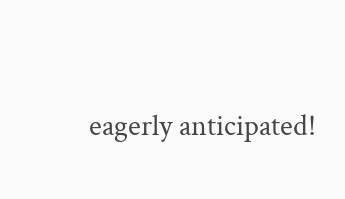eagerly anticipated!